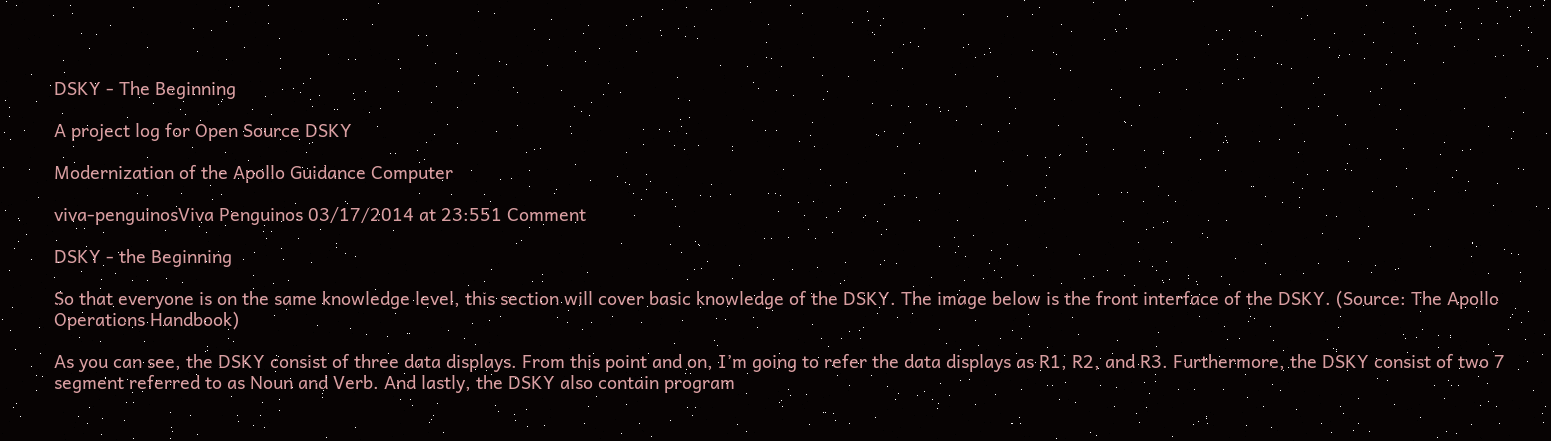DSKY - The Beginning

A project log for Open Source DSKY

Modernization of the Apollo Guidance Computer

viva-penguinosViva Penguinos 03/17/2014 at 23:551 Comment

DSKY - the Beginning

So that everyone is on the same knowledge level, this section will cover basic knowledge of the DSKY. The image below is the front interface of the DSKY. (Source: The Apollo Operations Handbook)

As you can see, the DSKY consist of three data displays. From this point and on, I’m going to refer the data displays as R1, R2, and R3. Furthermore, the DSKY consist of two 7 segment referred to as Noun and Verb. And lastly, the DSKY also contain program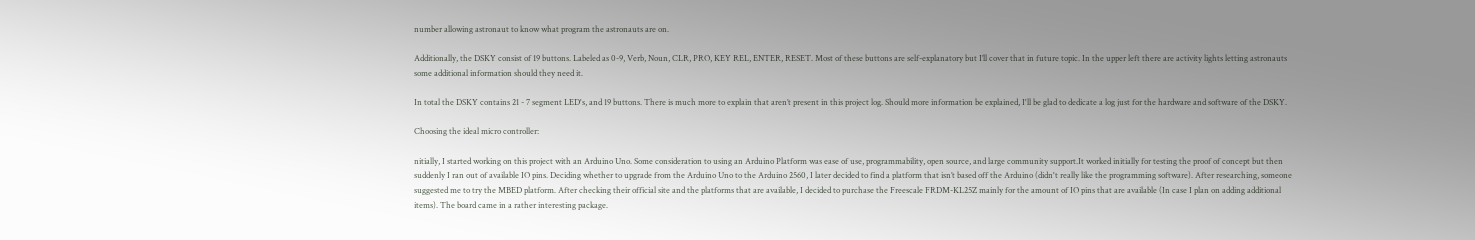number allowing astronaut to know what program the astronauts are on.

Additionally, the DSKY consist of 19 buttons. Labeled as 0-9, Verb, Noun, CLR, PRO, KEY REL, ENTER, RESET. Most of these buttons are self-explanatory but I’ll cover that in future topic. In the upper left there are activity lights letting astronauts some additional information should they need it.

In total the DSKY contains 21 - 7 segment LED's, and 19 buttons. There is much more to explain that aren’t present in this project log. Should more information be explained, I'll be glad to dedicate a log just for the hardware and software of the DSKY.

Choosing the ideal micro controller:

nitially, I started working on this project with an Arduino Uno. Some consideration to using an Arduino Platform was ease of use, programmability, open source, and large community support.It worked initially for testing the proof of concept but then suddenly I ran out of available IO pins. Deciding whether to upgrade from the Arduino Uno to the Arduino 2560, I later decided to find a platform that isn’t based off the Arduino (didn't really like the programming software). After researching, someone suggested me to try the MBED platform. After checking their official site and the platforms that are available, I decided to purchase the Freescale FRDM-KL25Z mainly for the amount of IO pins that are available (In case I plan on adding additional items). The board came in a rather interesting package.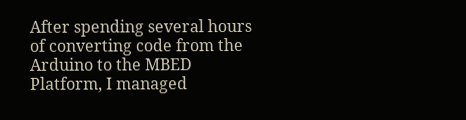After spending several hours of converting code from the Arduino to the MBED Platform, I managed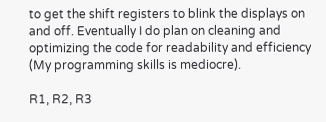to get the shift registers to blink the displays on and off. Eventually I do plan on cleaning and optimizing the code for readability and efficiency (My programming skills is mediocre).

R1, R2, R3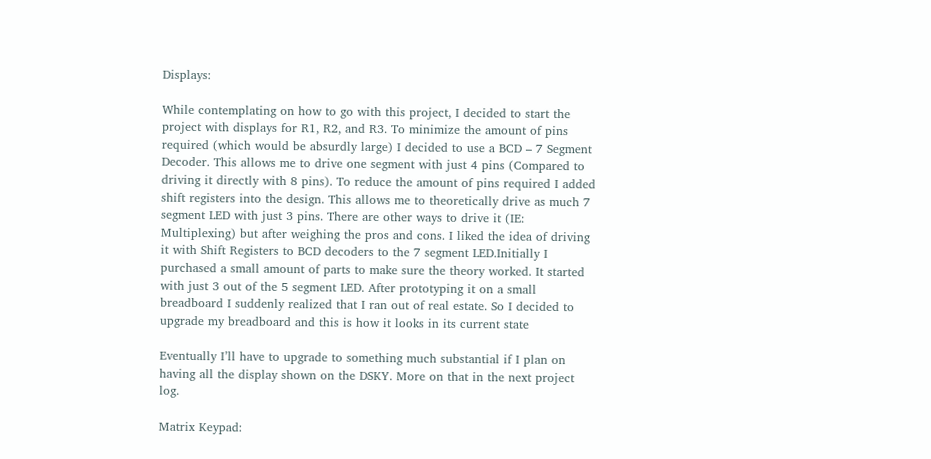Displays:

While contemplating on how to go with this project, I decided to start the project with displays for R1, R2, and R3. To minimize the amount of pins required (which would be absurdly large) I decided to use a BCD – 7 Segment Decoder. This allows me to drive one segment with just 4 pins (Compared to driving it directly with 8 pins). To reduce the amount of pins required I added shift registers into the design. This allows me to theoretically drive as much 7 segment LED with just 3 pins. There are other ways to drive it (IE: Multiplexing) but after weighing the pros and cons. I liked the idea of driving it with Shift Registers to BCD decoders to the 7 segment LED.Initially I purchased a small amount of parts to make sure the theory worked. It started with just 3 out of the 5 segment LED. After prototyping it on a small breadboard I suddenly realized that I ran out of real estate. So I decided to upgrade my breadboard and this is how it looks in its current state

Eventually I’ll have to upgrade to something much substantial if I plan on having all the display shown on the DSKY. More on that in the next project log.

Matrix Keypad: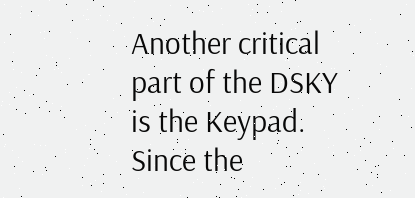Another critical part of the DSKY is the Keypad. Since the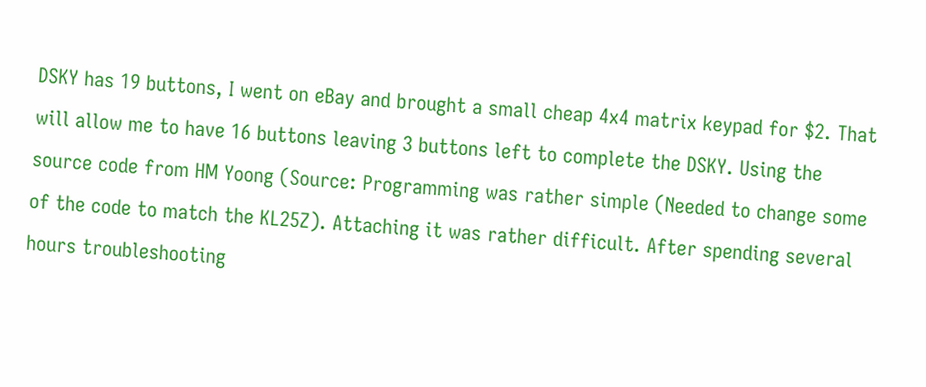DSKY has 19 buttons, I went on eBay and brought a small cheap 4x4 matrix keypad for $2. That will allow me to have 16 buttons leaving 3 buttons left to complete the DSKY. Using the source code from HM Yoong (Source: Programming was rather simple (Needed to change some of the code to match the KL25Z). Attaching it was rather difficult. After spending several hours troubleshooting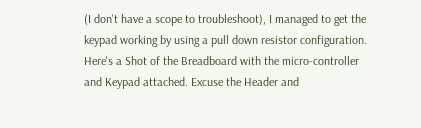(I don't have a scope to troubleshoot), I managed to get the keypad working by using a pull down resistor configuration. Here's a Shot of the Breadboard with the micro-controller and Keypad attached. Excuse the Header and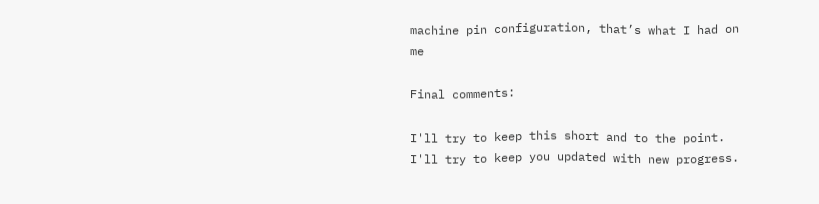machine pin configuration, that’s what I had on me

Final comments:

I'll try to keep this short and to the point. I'll try to keep you updated with new progress.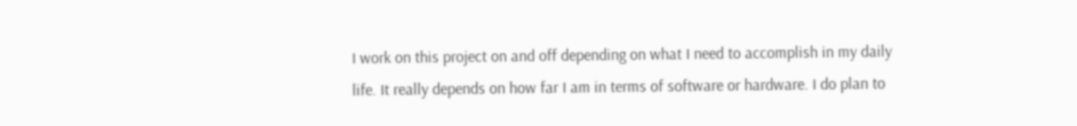I work on this project on and off depending on what I need to accomplish in my daily life. It really depends on how far I am in terms of software or hardware. I do plan to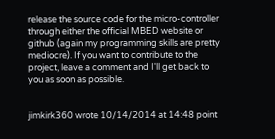release the source code for the micro-controller through either the official MBED website or github (again my programming skills are pretty mediocre). If you want to contribute to the project, leave a comment and I'll get back to you as soon as possible.


jimkirk360 wrote 10/14/2014 at 14:48 point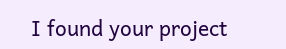I found your project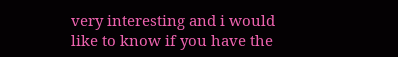very interesting and i would like to know if you have the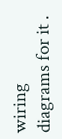wiring diagrams for it .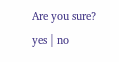Are you sure? yes | no